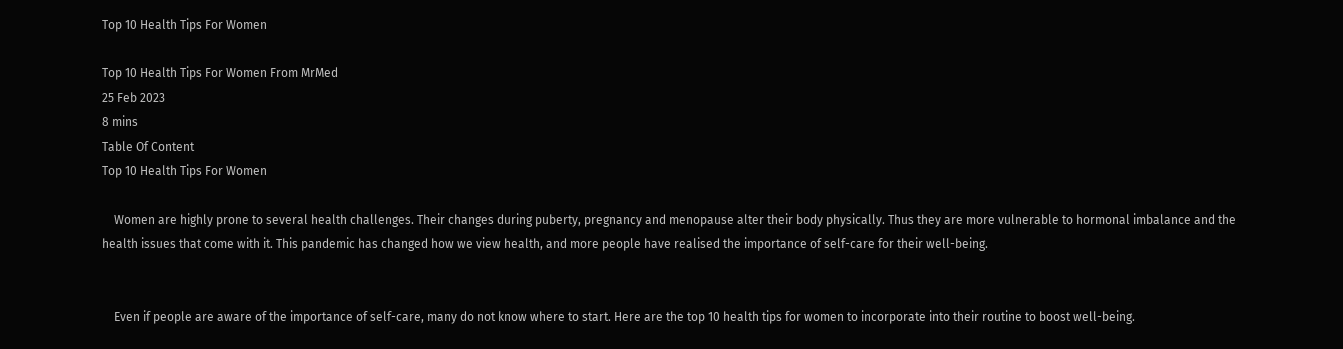Top 10 Health Tips For Women

Top 10 Health Tips For Women From MrMed
25 Feb 2023
8 mins
Table Of Content
Top 10 Health Tips For Women

    Women are highly prone to several health challenges. Their changes during puberty, pregnancy and menopause alter their body physically. Thus they are more vulnerable to hormonal imbalance and the health issues that come with it. This pandemic has changed how we view health, and more people have realised the importance of self-care for their well-being.


    Even if people are aware of the importance of self-care, many do not know where to start. Here are the top 10 health tips for women to incorporate into their routine to boost well-being.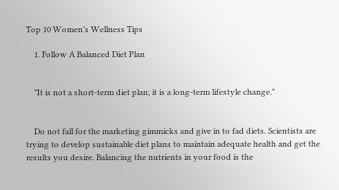Top 10 Women’s Wellness Tips

    1. Follow A Balanced Diet Plan


    "It is not a short-term diet plan; it is a long-term lifestyle change."


    Do not fall for the marketing gimmicks and give in to fad diets. Scientists are trying to develop sustainable diet plans to maintain adequate health and get the results you desire. Balancing the nutrients in your food is the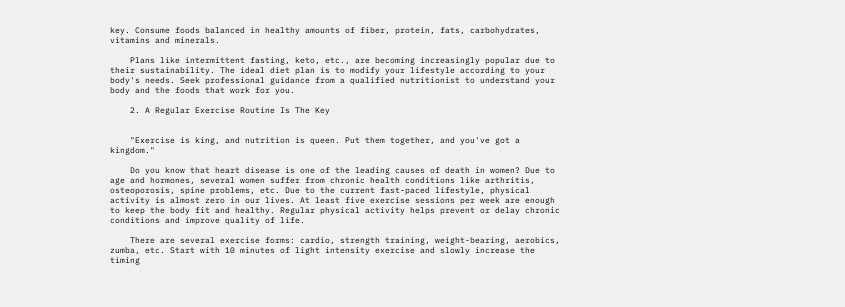key. Consume foods balanced in healthy amounts of fiber, protein, fats, carbohydrates, vitamins and minerals.

    Plans like intermittent fasting, keto, etc., are becoming increasingly popular due to their sustainability. The ideal diet plan is to modify your lifestyle according to your body's needs. Seek professional guidance from a qualified nutritionist to understand your body and the foods that work for you.

    2. A Regular Exercise Routine Is The Key


    "Exercise is king, and nutrition is queen. Put them together, and you've got a kingdom."

    Do you know that heart disease is one of the leading causes of death in women? Due to age and hormones, several women suffer from chronic health conditions like arthritis, osteoporosis, spine problems, etc. Due to the current fast-paced lifestyle, physical activity is almost zero in our lives. At least five exercise sessions per week are enough to keep the body fit and healthy. Regular physical activity helps prevent or delay chronic conditions and improve quality of life.

    There are several exercise forms: cardio, strength training, weight-bearing, aerobics, zumba, etc. Start with 10 minutes of light intensity exercise and slowly increase the timing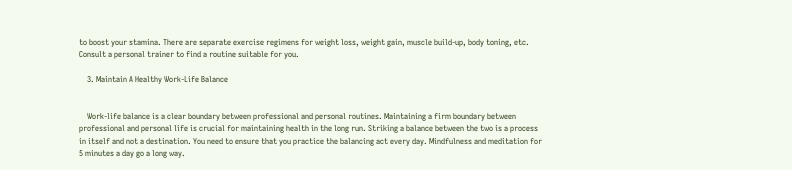to boost your stamina. There are separate exercise regimens for weight loss, weight gain, muscle build-up, body toning, etc. Consult a personal trainer to find a routine suitable for you.

    3. Maintain A Healthy Work-Life Balance


    Work-life balance is a clear boundary between professional and personal routines. Maintaining a firm boundary between professional and personal life is crucial for maintaining health in the long run. Striking a balance between the two is a process in itself and not a destination. You need to ensure that you practice the balancing act every day. Mindfulness and meditation for 5 minutes a day go a long way.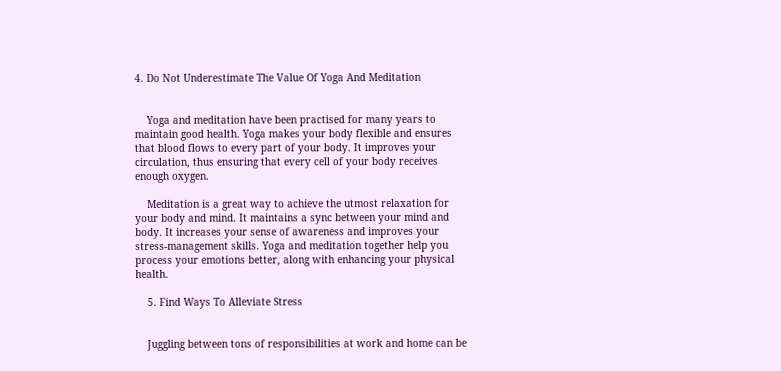4. Do Not Underestimate The Value Of Yoga And Meditation


    Yoga and meditation have been practised for many years to maintain good health. Yoga makes your body flexible and ensures that blood flows to every part of your body. It improves your circulation, thus ensuring that every cell of your body receives enough oxygen.

    Meditation is a great way to achieve the utmost relaxation for your body and mind. It maintains a sync between your mind and body. It increases your sense of awareness and improves your stress-management skills. Yoga and meditation together help you process your emotions better, along with enhancing your physical health.

    5. Find Ways To Alleviate Stress


    Juggling between tons of responsibilities at work and home can be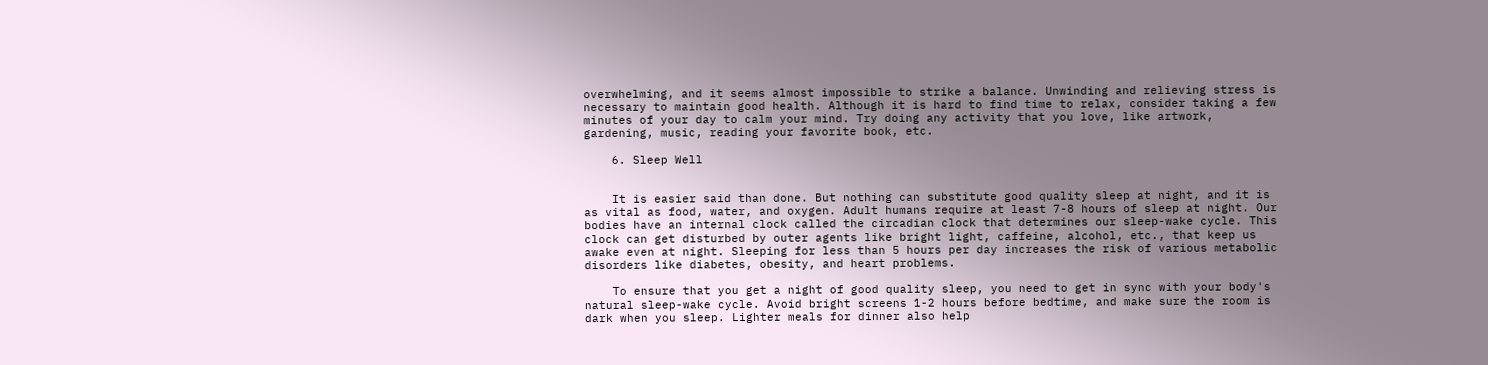overwhelming, and it seems almost impossible to strike a balance. Unwinding and relieving stress is necessary to maintain good health. Although it is hard to find time to relax, consider taking a few minutes of your day to calm your mind. Try doing any activity that you love, like artwork, gardening, music, reading your favorite book, etc.

    6. Sleep Well


    It is easier said than done. But nothing can substitute good quality sleep at night, and it is as vital as food, water, and oxygen. Adult humans require at least 7-8 hours of sleep at night. Our bodies have an internal clock called the circadian clock that determines our sleep-wake cycle. This clock can get disturbed by outer agents like bright light, caffeine, alcohol, etc., that keep us awake even at night. Sleeping for less than 5 hours per day increases the risk of various metabolic disorders like diabetes, obesity, and heart problems.

    To ensure that you get a night of good quality sleep, you need to get in sync with your body's natural sleep-wake cycle. Avoid bright screens 1-2 hours before bedtime, and make sure the room is dark when you sleep. Lighter meals for dinner also help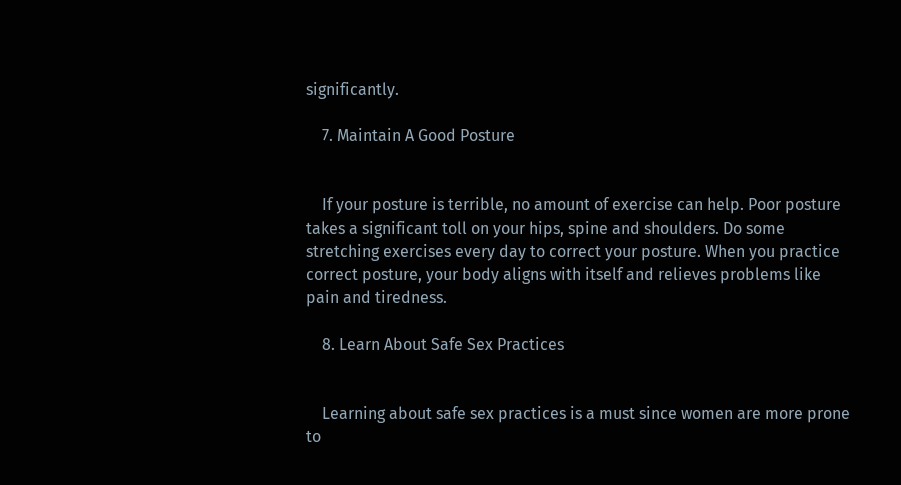significantly.

    7. Maintain A Good Posture


    If your posture is terrible, no amount of exercise can help. Poor posture takes a significant toll on your hips, spine and shoulders. Do some stretching exercises every day to correct your posture. When you practice correct posture, your body aligns with itself and relieves problems like pain and tiredness.

    8. Learn About Safe Sex Practices


    Learning about safe sex practices is a must since women are more prone to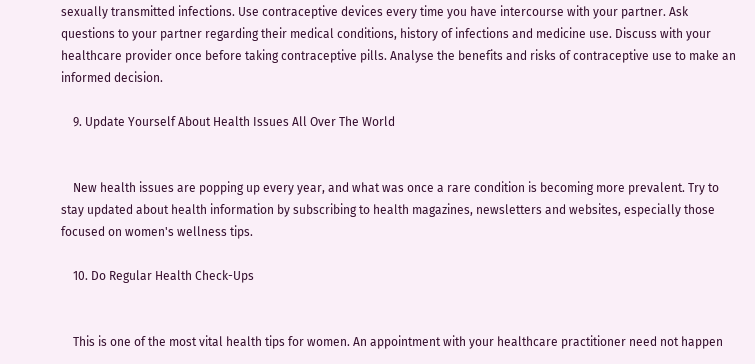sexually transmitted infections. Use contraceptive devices every time you have intercourse with your partner. Ask questions to your partner regarding their medical conditions, history of infections and medicine use. Discuss with your healthcare provider once before taking contraceptive pills. Analyse the benefits and risks of contraceptive use to make an informed decision.

    9. Update Yourself About Health Issues All Over The World


    New health issues are popping up every year, and what was once a rare condition is becoming more prevalent. Try to stay updated about health information by subscribing to health magazines, newsletters and websites, especially those focused on women's wellness tips.

    10. Do Regular Health Check-Ups


    This is one of the most vital health tips for women. An appointment with your healthcare practitioner need not happen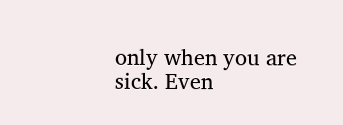only when you are sick. Even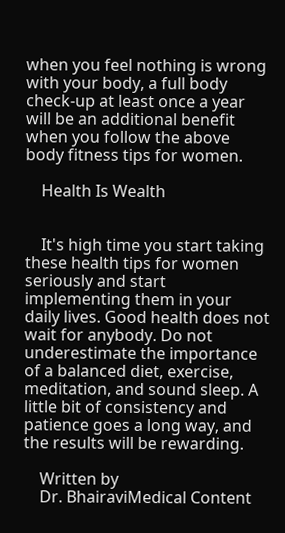when you feel nothing is wrong with your body, a full body check-up at least once a year will be an additional benefit when you follow the above body fitness tips for women.

    Health Is Wealth


    It's high time you start taking these health tips for women seriously and start implementing them in your daily lives. Good health does not wait for anybody. Do not underestimate the importance of a balanced diet, exercise, meditation, and sound sleep. A little bit of consistency and patience goes a long way, and the results will be rewarding.

    Written by
    Dr. BhairaviMedical Content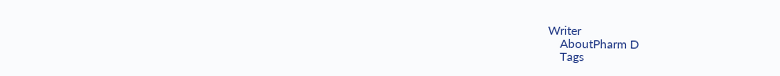Writer
    AboutPharm D
    Tags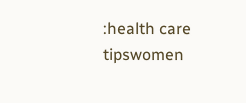:health care tipswomen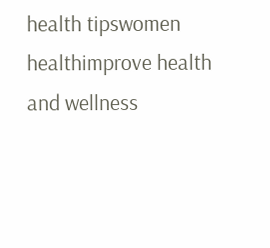health tipswomen healthimprove health and wellness